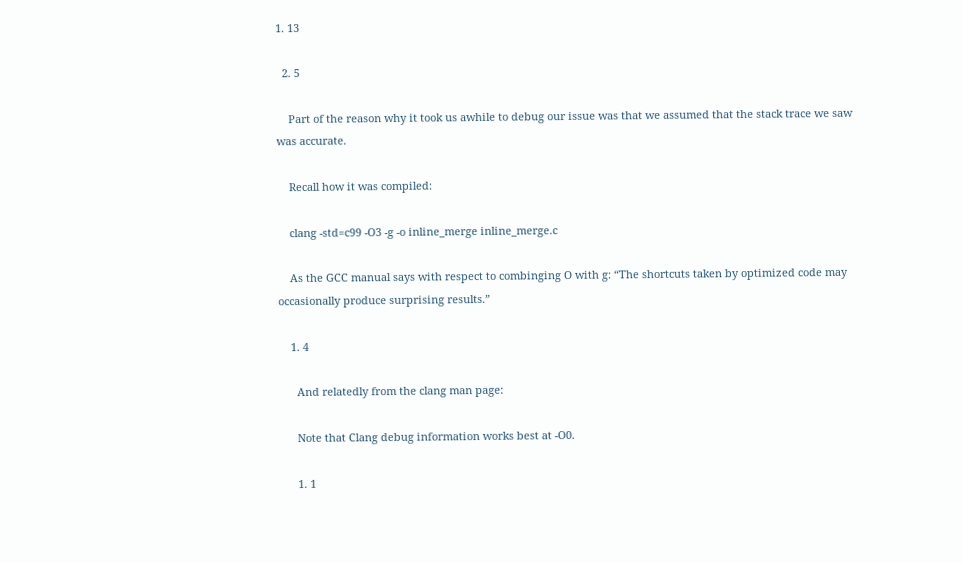1. 13

  2. 5

    Part of the reason why it took us awhile to debug our issue was that we assumed that the stack trace we saw was accurate.

    Recall how it was compiled:

    clang -std=c99 -O3 -g -o inline_merge inline_merge.c

    As the GCC manual says with respect to combinging O with g: “The shortcuts taken by optimized code may occasionally produce surprising results.”

    1. 4

      And relatedly from the clang man page:

      Note that Clang debug information works best at -O0.

      1. 1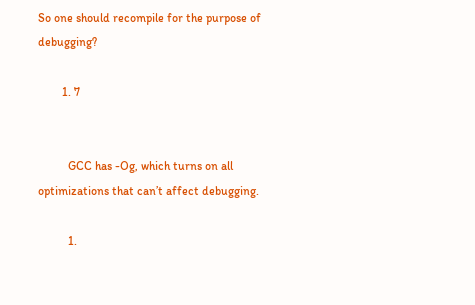So one should recompile for the purpose of debugging?

        1. 7


          GCC has -Og, which turns on all optimizations that can’t affect debugging.

          1.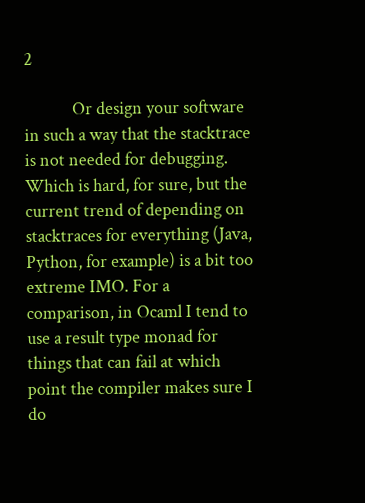2

            Or design your software in such a way that the stacktrace is not needed for debugging. Which is hard, for sure, but the current trend of depending on stacktraces for everything (Java, Python, for example) is a bit too extreme IMO. For a comparison, in Ocaml I tend to use a result type monad for things that can fail at which point the compiler makes sure I do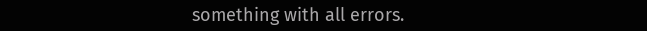something with all errors.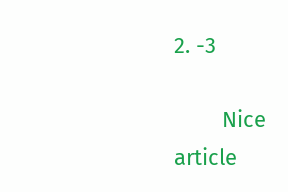2. -3

        Nice article